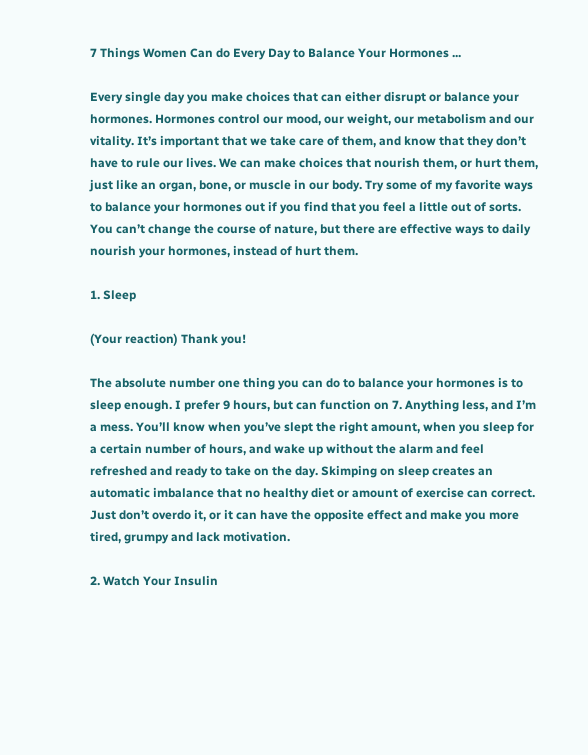7 Things Women Can do Every Day to Balance Your Hormones ...

Every single day you make choices that can either disrupt or balance your hormones. Hormones control our mood, our weight, our metabolism and our vitality. It’s important that we take care of them, and know that they don’t have to rule our lives. We can make choices that nourish them, or hurt them, just like an organ, bone, or muscle in our body. Try some of my favorite ways to balance your hormones out if you find that you feel a little out of sorts. You can’t change the course of nature, but there are effective ways to daily nourish your hormones, instead of hurt them.

1. Sleep

(Your reaction) Thank you!

The absolute number one thing you can do to balance your hormones is to sleep enough. I prefer 9 hours, but can function on 7. Anything less, and I’m a mess. You’ll know when you’ve slept the right amount, when you sleep for a certain number of hours, and wake up without the alarm and feel refreshed and ready to take on the day. Skimping on sleep creates an automatic imbalance that no healthy diet or amount of exercise can correct. Just don’t overdo it, or it can have the opposite effect and make you more tired, grumpy and lack motivation.

2. Watch Your Insulin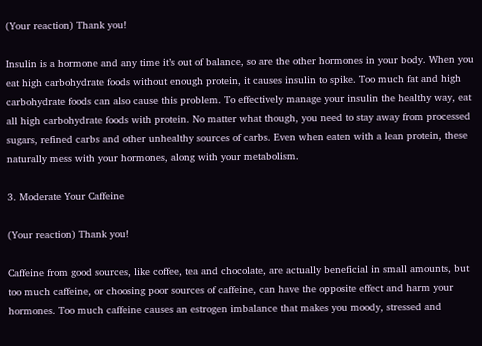(Your reaction) Thank you!

Insulin is a hormone and any time it’s out of balance, so are the other hormones in your body. When you eat high carbohydrate foods without enough protein, it causes insulin to spike. Too much fat and high carbohydrate foods can also cause this problem. To effectively manage your insulin the healthy way, eat all high carbohydrate foods with protein. No matter what though, you need to stay away from processed sugars, refined carbs and other unhealthy sources of carbs. Even when eaten with a lean protein, these naturally mess with your hormones, along with your metabolism.

3. Moderate Your Caffeine

(Your reaction) Thank you!

Caffeine from good sources, like coffee, tea and chocolate, are actually beneficial in small amounts, but too much caffeine, or choosing poor sources of caffeine, can have the opposite effect and harm your hormones. Too much caffeine causes an estrogen imbalance that makes you moody, stressed and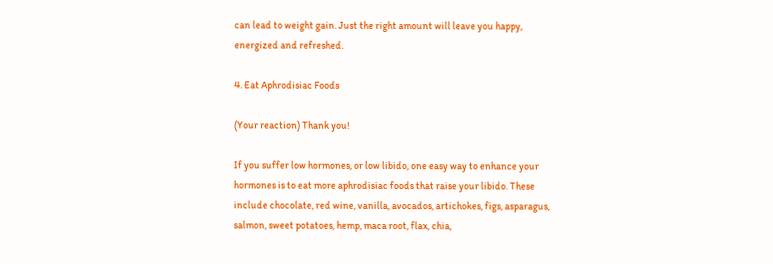can lead to weight gain. Just the right amount will leave you happy, energized and refreshed.

4. Eat Aphrodisiac Foods

(Your reaction) Thank you!

If you suffer low hormones, or low libido, one easy way to enhance your hormones is to eat more aphrodisiac foods that raise your libido. These include chocolate, red wine, vanilla, avocados, artichokes, figs, asparagus, salmon, sweet potatoes, hemp, maca root, flax, chia,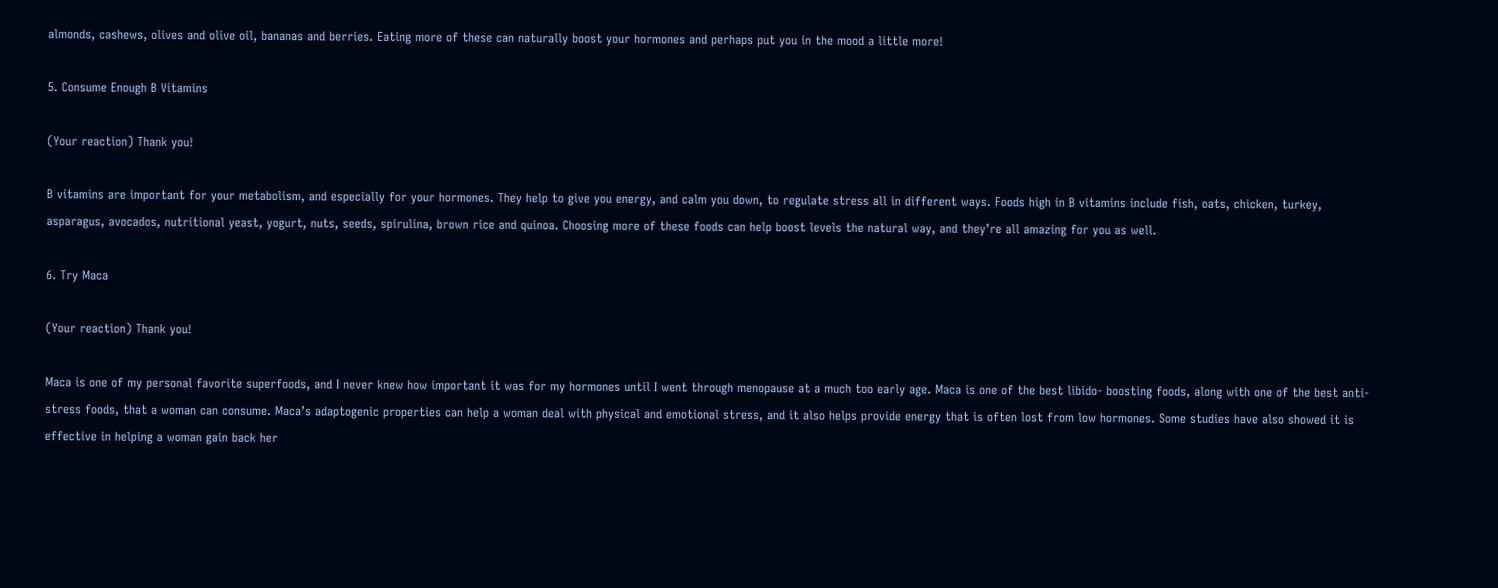almonds, cashews, olives and olive oil, bananas and berries. Eating more of these can naturally boost your hormones and perhaps put you in the mood a little more!

5. Consume Enough B Vitamins

(Your reaction) Thank you!

B vitamins are important for your metabolism, and especially for your hormones. They help to give you energy, and calm you down, to regulate stress all in different ways. Foods high in B vitamins include fish, oats, chicken, turkey, asparagus, avocados, nutritional yeast, yogurt, nuts, seeds, spirulina, brown rice and quinoa. Choosing more of these foods can help boost levels the natural way, and they’re all amazing for you as well.

6. Try Maca

(Your reaction) Thank you!

Maca is one of my personal favorite superfoods, and I never knew how important it was for my hormones until I went through menopause at a much too early age. Maca is one of the best libido- boosting foods, along with one of the best anti-stress foods, that a woman can consume. Maca’s adaptogenic properties can help a woman deal with physical and emotional stress, and it also helps provide energy that is often lost from low hormones. Some studies have also showed it is effective in helping a woman gain back her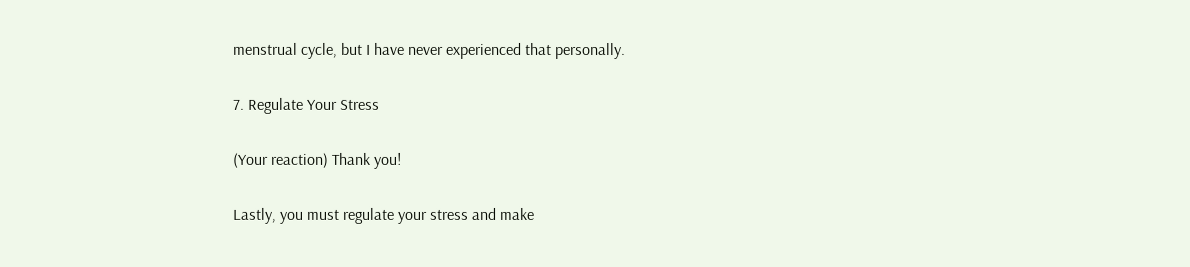menstrual cycle, but I have never experienced that personally.

7. Regulate Your Stress

(Your reaction) Thank you!

Lastly, you must regulate your stress and make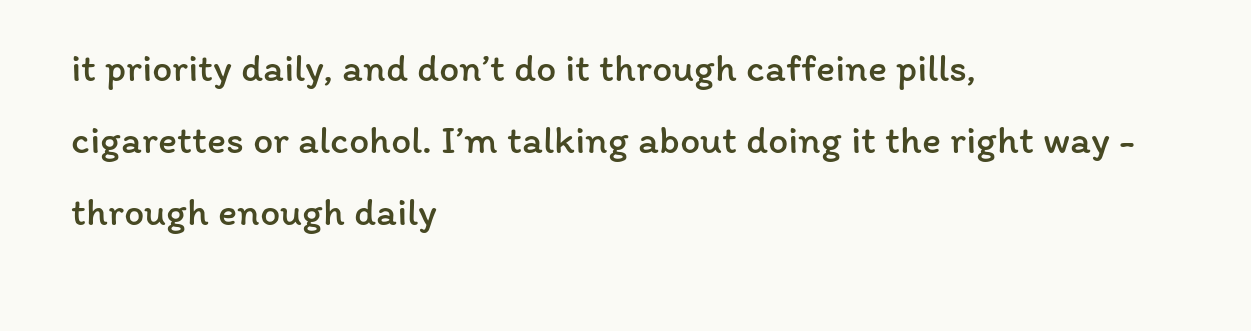it priority daily, and don’t do it through caffeine pills, cigarettes or alcohol. I’m talking about doing it the right way - through enough daily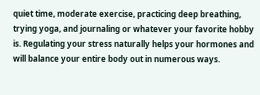quiet time, moderate exercise, practicing deep breathing, trying yoga, and journaling or whatever your favorite hobby is. Regulating your stress naturally helps your hormones and will balance your entire body out in numerous ways.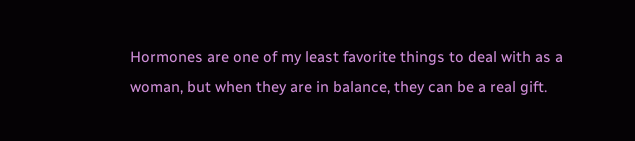Hormones are one of my least favorite things to deal with as a woman, but when they are in balance, they can be a real gift.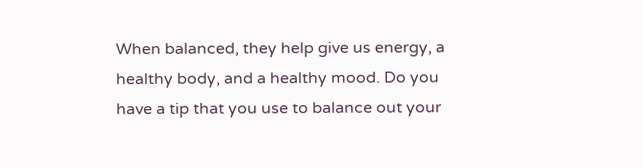When balanced, they help give us energy, a healthy body, and a healthy mood. Do you have a tip that you use to balance out your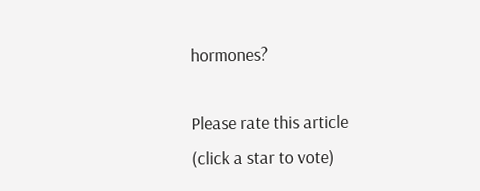hormones?

Please rate this article
(click a star to vote)